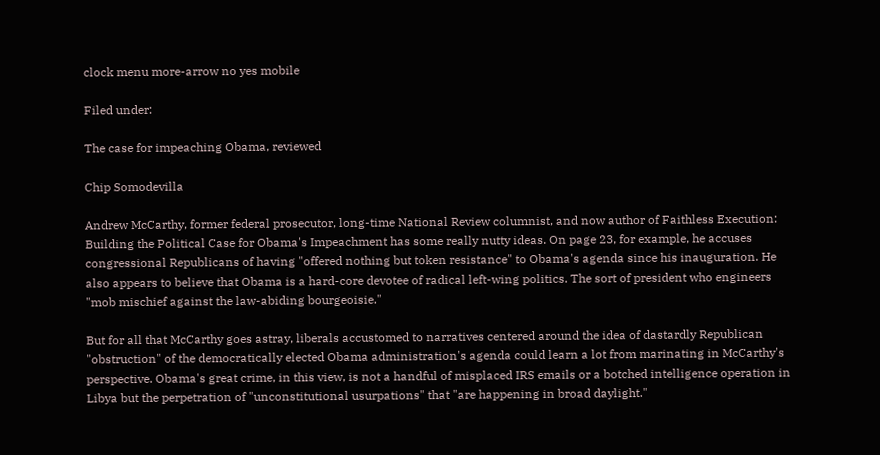clock menu more-arrow no yes mobile

Filed under:

The case for impeaching Obama, reviewed

Chip Somodevilla

Andrew McCarthy, former federal prosecutor, long-time National Review columnist, and now author of Faithless Execution: Building the Political Case for Obama's Impeachment has some really nutty ideas. On page 23, for example, he accuses congressional Republicans of having "offered nothing but token resistance" to Obama's agenda since his inauguration. He also appears to believe that Obama is a hard-core devotee of radical left-wing politics. The sort of president who engineers "mob mischief against the law-abiding bourgeoisie."

But for all that McCarthy goes astray, liberals accustomed to narratives centered around the idea of dastardly Republican "obstruction" of the democratically elected Obama administration's agenda could learn a lot from marinating in McCarthy's perspective. Obama's great crime, in this view, is not a handful of misplaced IRS emails or a botched intelligence operation in Libya but the perpetration of "unconstitutional usurpations" that "are happening in broad daylight."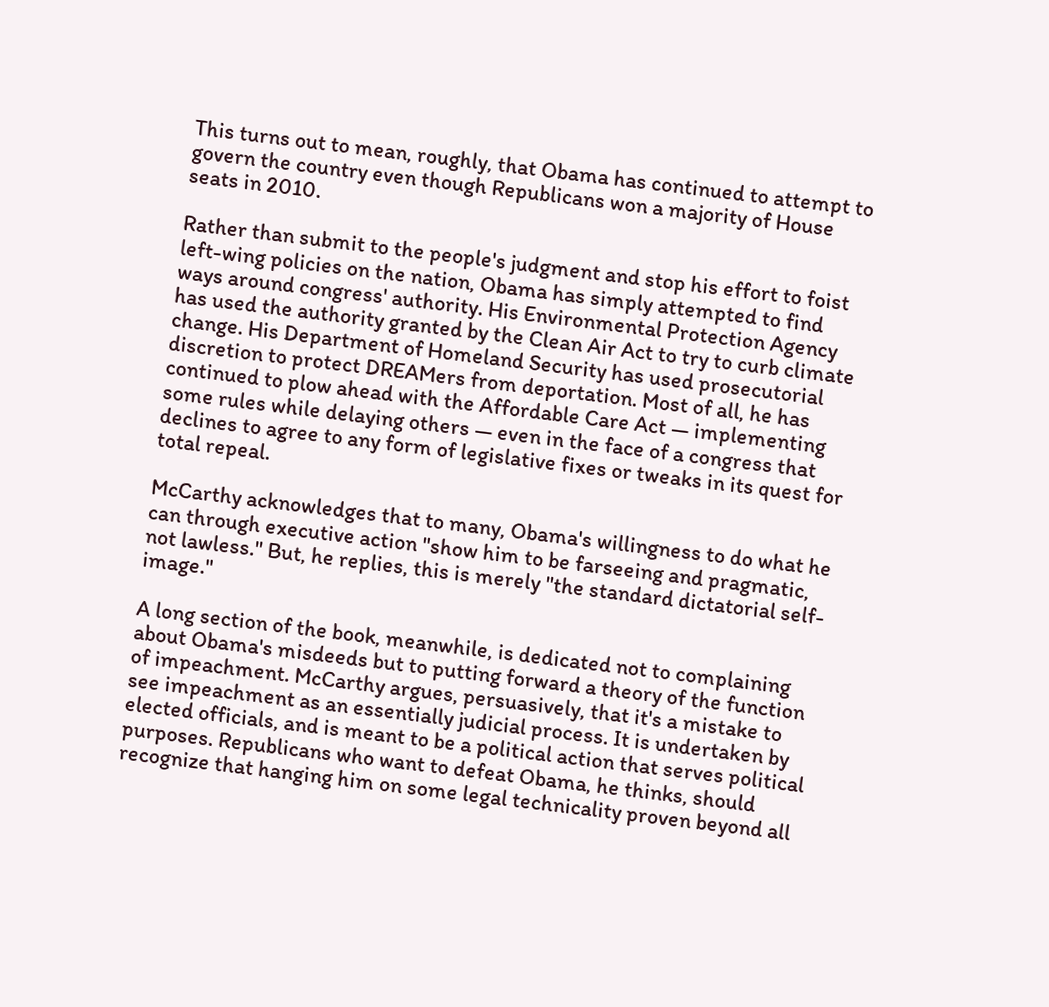This turns out to mean, roughly, that Obama has continued to attempt to govern the country even though Republicans won a majority of House seats in 2010.

Rather than submit to the people's judgment and stop his effort to foist left-wing policies on the nation, Obama has simply attempted to find ways around congress' authority. His Environmental Protection Agency has used the authority granted by the Clean Air Act to try to curb climate change. His Department of Homeland Security has used prosecutorial discretion to protect DREAMers from deportation. Most of all, he has continued to plow ahead with the Affordable Care Act — implementing some rules while delaying others — even in the face of a congress that declines to agree to any form of legislative fixes or tweaks in its quest for total repeal.

McCarthy acknowledges that to many, Obama's willingness to do what he can through executive action "show him to be farseeing and pragmatic, not lawless." But, he replies, this is merely "the standard dictatorial self-image."

A long section of the book, meanwhile, is dedicated not to complaining about Obama's misdeeds but to putting forward a theory of the function of impeachment. McCarthy argues, persuasively, that it's a mistake to see impeachment as an essentially judicial process. It is undertaken by elected officials, and is meant to be a political action that serves political purposes. Republicans who want to defeat Obama, he thinks, should recognize that hanging him on some legal technicality proven beyond all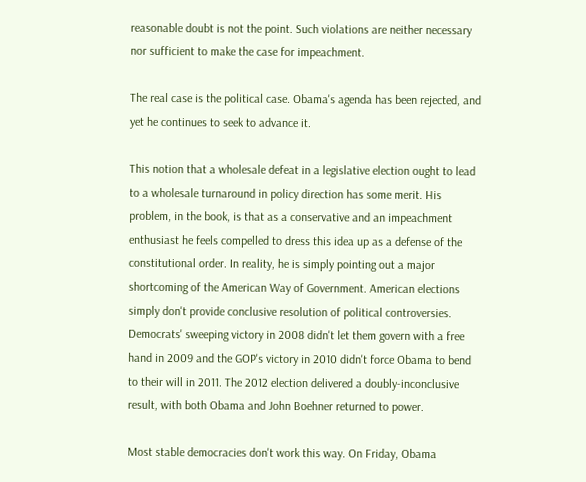reasonable doubt is not the point. Such violations are neither necessary nor sufficient to make the case for impeachment.

The real case is the political case. Obama's agenda has been rejected, and yet he continues to seek to advance it.

This notion that a wholesale defeat in a legislative election ought to lead to a wholesale turnaround in policy direction has some merit. His problem, in the book, is that as a conservative and an impeachment enthusiast he feels compelled to dress this idea up as a defense of the constitutional order. In reality, he is simply pointing out a major shortcoming of the American Way of Government. American elections simply don't provide conclusive resolution of political controversies. Democrats' sweeping victory in 2008 didn't let them govern with a free hand in 2009 and the GOP's victory in 2010 didn't force Obama to bend to their will in 2011. The 2012 election delivered a doubly-inconclusive result, with both Obama and John Boehner returned to power.

Most stable democracies don't work this way. On Friday, Obama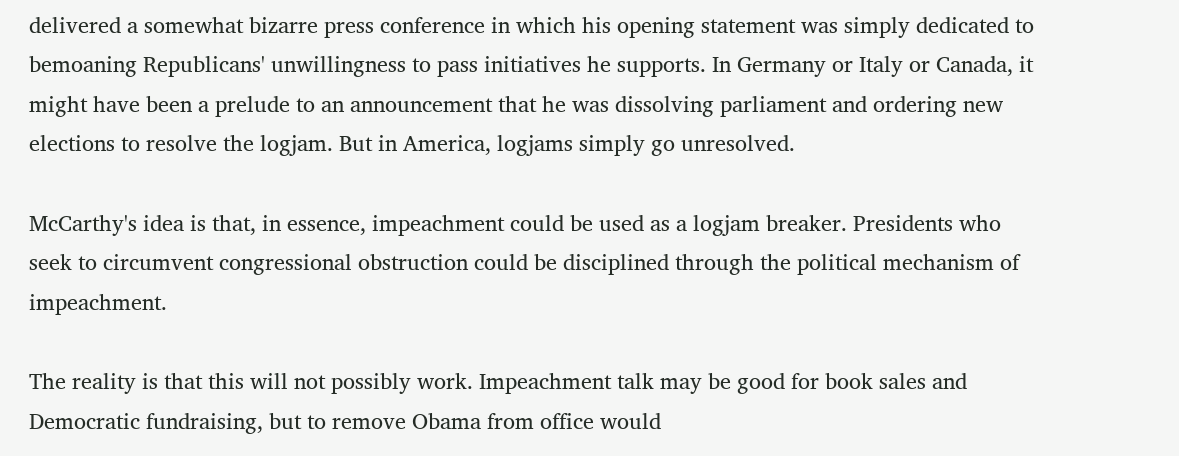delivered a somewhat bizarre press conference in which his opening statement was simply dedicated to bemoaning Republicans' unwillingness to pass initiatives he supports. In Germany or Italy or Canada, it might have been a prelude to an announcement that he was dissolving parliament and ordering new elections to resolve the logjam. But in America, logjams simply go unresolved.

McCarthy's idea is that, in essence, impeachment could be used as a logjam breaker. Presidents who seek to circumvent congressional obstruction could be disciplined through the political mechanism of impeachment.

The reality is that this will not possibly work. Impeachment talk may be good for book sales and Democratic fundraising, but to remove Obama from office would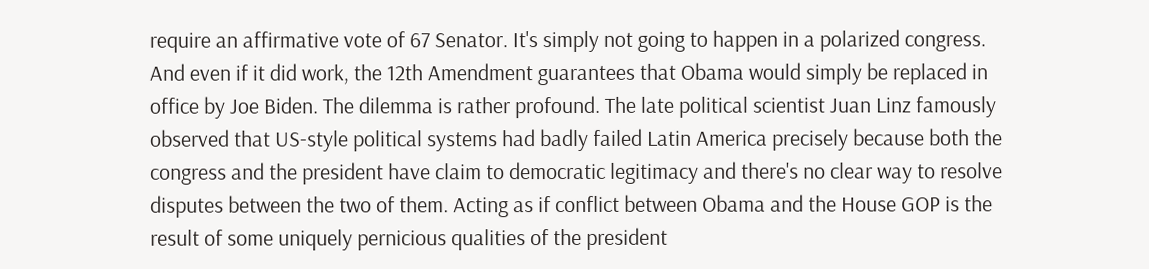require an affirmative vote of 67 Senator. It's simply not going to happen in a polarized congress. And even if it did work, the 12th Amendment guarantees that Obama would simply be replaced in office by Joe Biden. The dilemma is rather profound. The late political scientist Juan Linz famously observed that US-style political systems had badly failed Latin America precisely because both the congress and the president have claim to democratic legitimacy and there's no clear way to resolve disputes between the two of them. Acting as if conflict between Obama and the House GOP is the result of some uniquely pernicious qualities of the president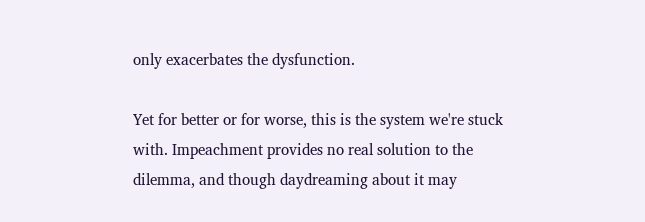only exacerbates the dysfunction.

Yet for better or for worse, this is the system we're stuck with. Impeachment provides no real solution to the dilemma, and though daydreaming about it may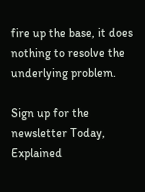fire up the base, it does nothing to resolve the underlying problem.

Sign up for the newsletter Today, Explained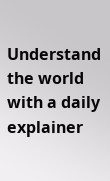Understand the world with a daily explainer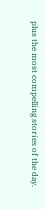plus the most compelling stories of the day.